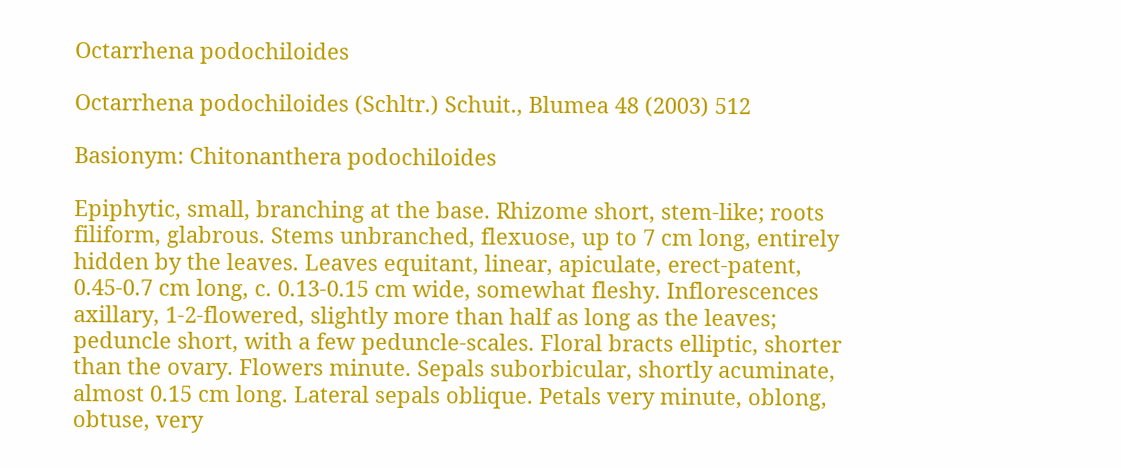Octarrhena podochiloides

Octarrhena podochiloides (Schltr.) Schuit., Blumea 48 (2003) 512

Basionym: Chitonanthera podochiloides

Epiphytic, small, branching at the base. Rhizome short, stem-like; roots filiform, glabrous. Stems unbranched, flexuose, up to 7 cm long, entirely hidden by the leaves. Leaves equitant, linear, apiculate, erect-patent, 0.45-0.7 cm long, c. 0.13-0.15 cm wide, somewhat fleshy. Inflorescences axillary, 1-2-flowered, slightly more than half as long as the leaves; peduncle short, with a few peduncle-scales. Floral bracts elliptic, shorter than the ovary. Flowers minute. Sepals suborbicular, shortly acuminate, almost 0.15 cm long. Lateral sepals oblique. Petals very minute, oblong, obtuse, very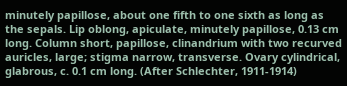minutely papillose, about one fifth to one sixth as long as the sepals. Lip oblong, apiculate, minutely papillose, 0.13 cm long. Column short, papillose, clinandrium with two recurved auricles, large; stigma narrow, transverse. Ovary cylindrical, glabrous, c. 0.1 cm long. (After Schlechter, 1911-1914)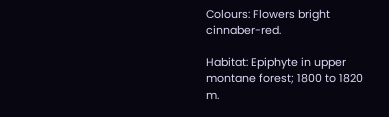Colours: Flowers bright cinnaber-red.

Habitat: Epiphyte in upper montane forest; 1800 to 1820 m.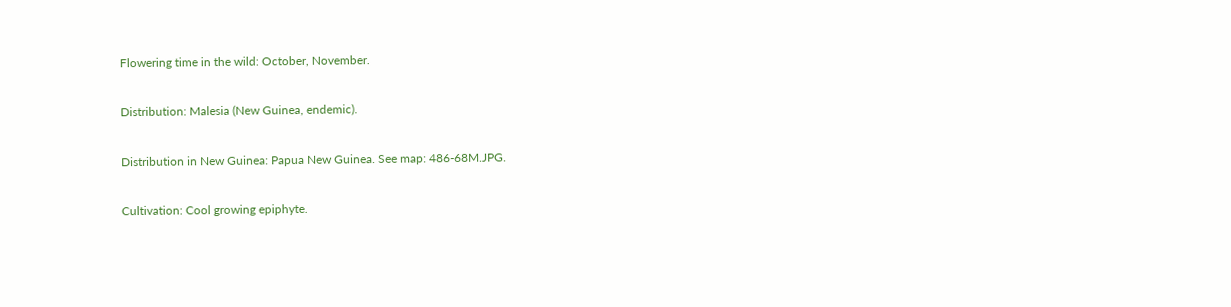Flowering time in the wild: October, November.

Distribution: Malesia (New Guinea, endemic).

Distribution in New Guinea: Papua New Guinea. See map: 486-68M.JPG.

Cultivation: Cool growing epiphyte.